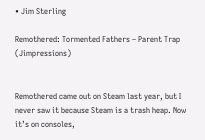• Jim Sterling

Remothered: Tormented Fathers – Parent Trap (Jimpressions)


Remothered came out on Steam last year, but I never saw it because Steam is a trash heap. Now it’s on consoles,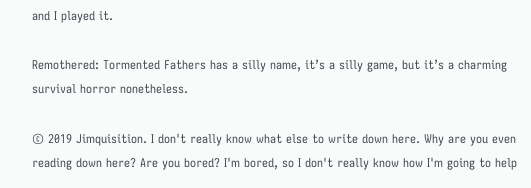and I played it.

Remothered: Tormented Fathers has a silly name, it’s a silly game, but it’s a charming survival horror nonetheless.

© 2019 Jimquisition. I don't really know what else to write down here. Why are you even reading down here? Are you bored? I'm bored, so I don't really know how I'm going to help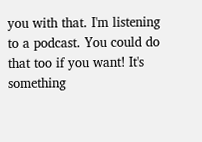you with that. I'm listening to a podcast. You could do that too if you want! It's something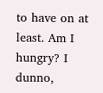to have on at least. Am I hungry? I dunno,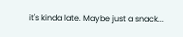it's kinda late. Maybe just a snack...